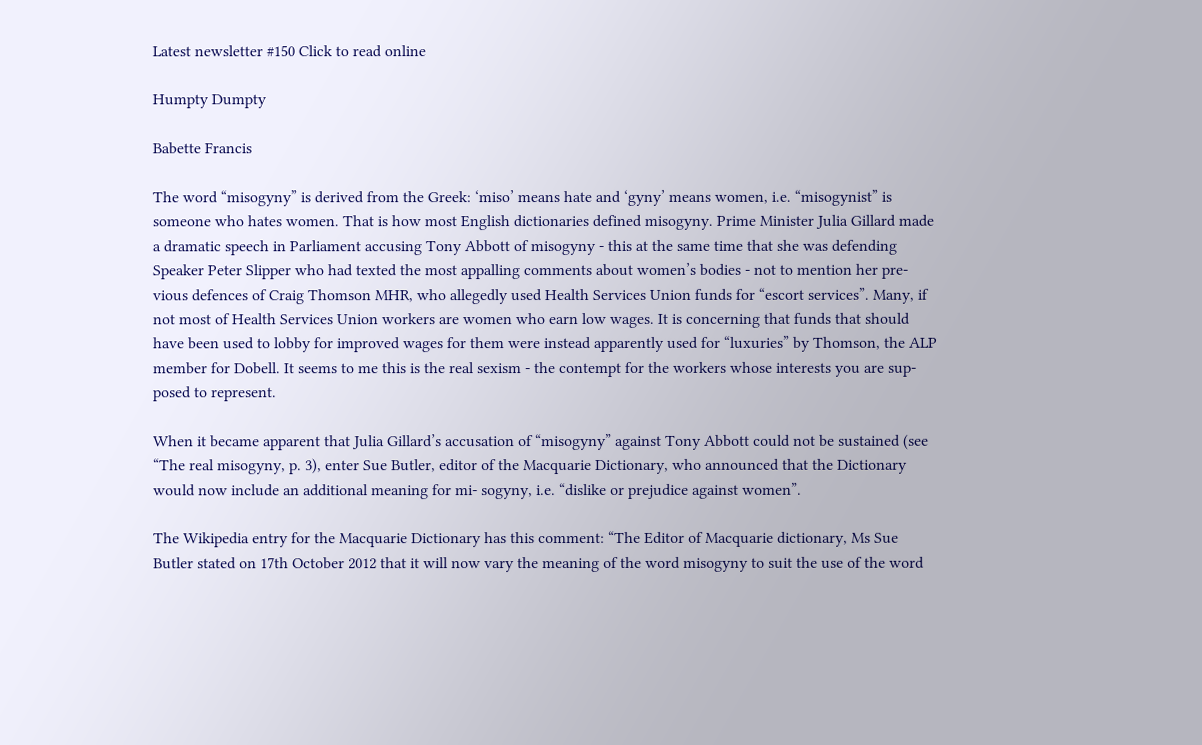Latest newsletter #150 Click to read online

Humpty Dumpty

Babette Francis

The word “misogyny” is derived from the Greek: ‘miso’ means hate and ‘gyny’ means women, i.e. “misogynist” is someone who hates women. That is how most English dictionaries defined misogyny. Prime Minister Julia Gillard made a dramatic speech in Parliament accusing Tony Abbott of misogyny - this at the same time that she was defending Speaker Peter Slipper who had texted the most appalling comments about women’s bodies - not to mention her pre- vious defences of Craig Thomson MHR, who allegedly used Health Services Union funds for “escort services”. Many, if not most of Health Services Union workers are women who earn low wages. It is concerning that funds that should have been used to lobby for improved wages for them were instead apparently used for “luxuries” by Thomson, the ALP member for Dobell. It seems to me this is the real sexism - the contempt for the workers whose interests you are sup- posed to represent.

When it became apparent that Julia Gillard’s accusation of “misogyny” against Tony Abbott could not be sustained (see “The real misogyny, p. 3), enter Sue Butler, editor of the Macquarie Dictionary, who announced that the Dictionary would now include an additional meaning for mi- sogyny, i.e. “dislike or prejudice against women”.

The Wikipedia entry for the Macquarie Dictionary has this comment: “The Editor of Macquarie dictionary, Ms Sue Butler stated on 17th October 2012 that it will now vary the meaning of the word misogyny to suit the use of the word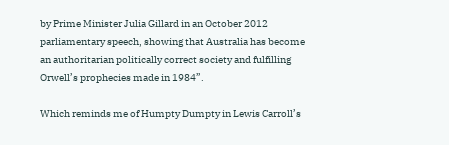by Prime Minister Julia Gillard in an October 2012 parliamentary speech, showing that Australia has become an authoritarian politically correct society and fulfilling Orwell’s prophecies made in 1984”.

Which reminds me of Humpty Dumpty in Lewis Carroll’s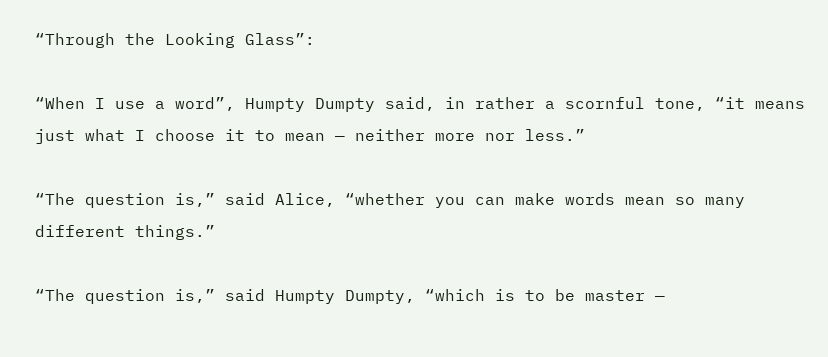“Through the Looking Glass”:

“When I use a word”, Humpty Dumpty said, in rather a scornful tone, “it means just what I choose it to mean — neither more nor less.”

“The question is,” said Alice, “whether you can make words mean so many different things.”

“The question is,” said Humpty Dumpty, “which is to be master —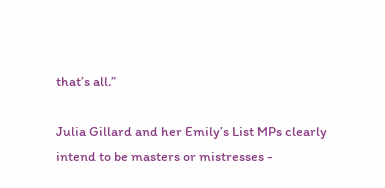that’s all.”

Julia Gillard and her Emily’s List MPs clearly intend to be masters or mistresses -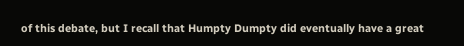of this debate, but I recall that Humpty Dumpty did eventually have a great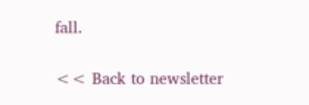fall.

<< Back to newsletter